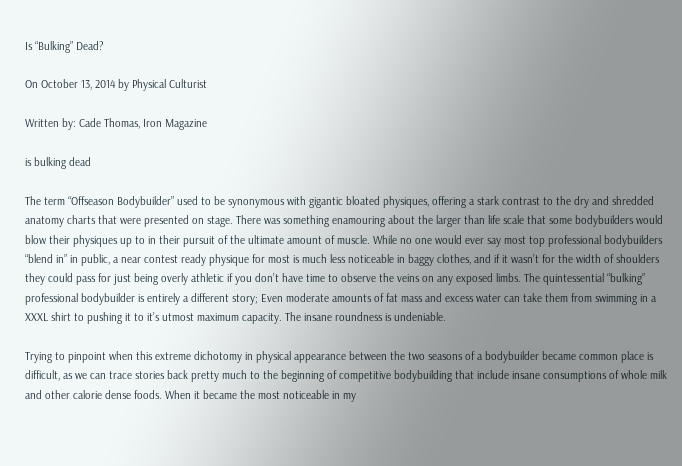Is “Bulking” Dead?

On October 13, 2014 by Physical Culturist

Written by: Cade Thomas, Iron Magazine

is bulking dead

The term “Offseason Bodybuilder” used to be synonymous with gigantic bloated physiques, offering a stark contrast to the dry and shredded anatomy charts that were presented on stage. There was something enamouring about the larger than life scale that some bodybuilders would blow their physiques up to in their pursuit of the ultimate amount of muscle. While no one would ever say most top professional bodybuilders “blend in” in public, a near contest ready physique for most is much less noticeable in baggy clothes, and if it wasn’t for the width of shoulders they could pass for just being overly athletic if you don’t have time to observe the veins on any exposed limbs. The quintessential “bulking” professional bodybuilder is entirely a different story; Even moderate amounts of fat mass and excess water can take them from swimming in a XXXL shirt to pushing it to it’s utmost maximum capacity. The insane roundness is undeniable.

Trying to pinpoint when this extreme dichotomy in physical appearance between the two seasons of a bodybuilder became common place is difficult, as we can trace stories back pretty much to the beginning of competitive bodybuilding that include insane consumptions of whole milk and other calorie dense foods. When it became the most noticeable in my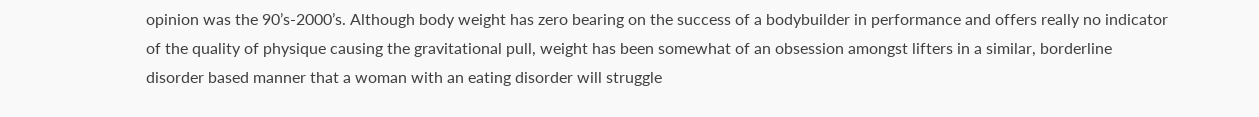opinion was the 90’s-2000’s. Although body weight has zero bearing on the success of a bodybuilder in performance and offers really no indicator of the quality of physique causing the gravitational pull, weight has been somewhat of an obsession amongst lifters in a similar, borderline disorder based manner that a woman with an eating disorder will struggle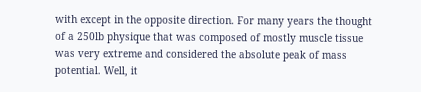with except in the opposite direction. For many years the thought of a 250lb physique that was composed of mostly muscle tissue was very extreme and considered the absolute peak of mass potential. Well, it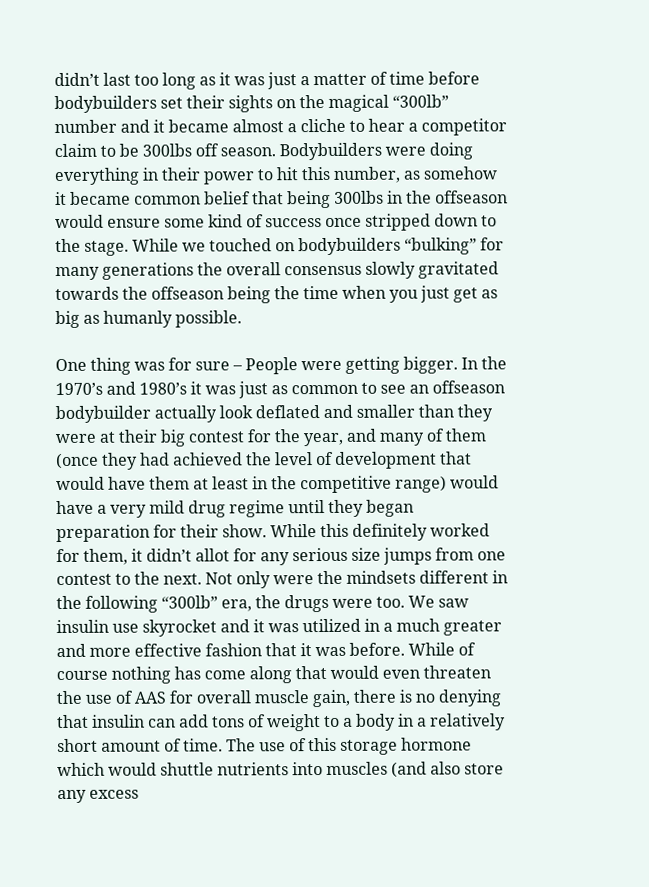didn’t last too long as it was just a matter of time before bodybuilders set their sights on the magical “300lb” number and it became almost a cliche to hear a competitor claim to be 300lbs off season. Bodybuilders were doing everything in their power to hit this number, as somehow it became common belief that being 300lbs in the offseason would ensure some kind of success once stripped down to the stage. While we touched on bodybuilders “bulking” for many generations the overall consensus slowly gravitated towards the offseason being the time when you just get as big as humanly possible.

One thing was for sure – People were getting bigger. In the 1970’s and 1980’s it was just as common to see an offseason bodybuilder actually look deflated and smaller than they were at their big contest for the year, and many of them (once they had achieved the level of development that would have them at least in the competitive range) would have a very mild drug regime until they began preparation for their show. While this definitely worked for them, it didn’t allot for any serious size jumps from one contest to the next. Not only were the mindsets different in the following “300lb” era, the drugs were too. We saw insulin use skyrocket and it was utilized in a much greater and more effective fashion that it was before. While of course nothing has come along that would even threaten the use of AAS for overall muscle gain, there is no denying that insulin can add tons of weight to a body in a relatively short amount of time. The use of this storage hormone which would shuttle nutrients into muscles (and also store any excess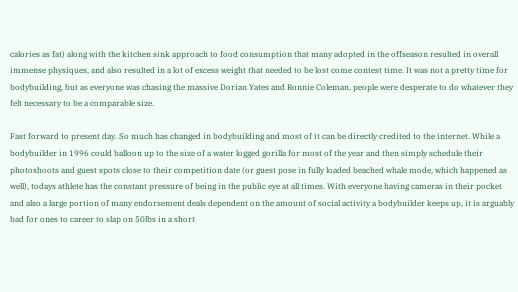calories as fat) along with the kitchen sink approach to food consumption that many adopted in the offseason resulted in overall immense physiques, and also resulted in a lot of excess weight that needed to be lost come contest time. It was not a pretty time for bodybuilding, but as everyone was chasing the massive Dorian Yates and Ronnie Coleman, people were desperate to do whatever they felt necessary to be a comparable size.

Fast forward to present day. So much has changed in bodybuilding and most of it can be directly credited to the internet. While a bodybuilder in 1996 could balloon up to the size of a water logged gorilla for most of the year and then simply schedule their photoshoots and guest spots close to their competition date (or guest pose in fully loaded beached whale mode, which happened as well), todays athlete has the constant pressure of being in the public eye at all times. With everyone having cameras in their pocket and also a large portion of many endorsement deals dependent on the amount of social activity a bodybuilder keeps up, it is arguably bad for ones to career to slap on 50lbs in a short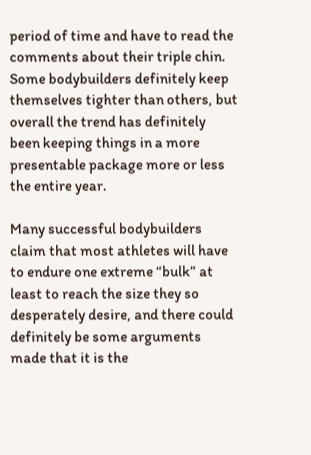period of time and have to read the comments about their triple chin. Some bodybuilders definitely keep themselves tighter than others, but overall the trend has definitely been keeping things in a more presentable package more or less the entire year.

Many successful bodybuilders claim that most athletes will have to endure one extreme “bulk” at least to reach the size they so desperately desire, and there could definitely be some arguments made that it is the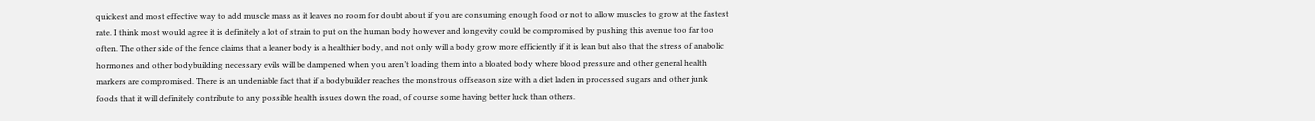quickest and most effective way to add muscle mass as it leaves no room for doubt about if you are consuming enough food or not to allow muscles to grow at the fastest rate. I think most would agree it is definitely a lot of strain to put on the human body however and longevity could be compromised by pushing this avenue too far too often. The other side of the fence claims that a leaner body is a healthier body, and not only will a body grow more efficiently if it is lean but also that the stress of anabolic hormones and other bodybuilding necessary evils will be dampened when you aren’t loading them into a bloated body where blood pressure and other general health markers are compromised. There is an undeniable fact that if a bodybuilder reaches the monstrous offseason size with a diet laden in processed sugars and other junk foods that it will definitely contribute to any possible health issues down the road, of course some having better luck than others.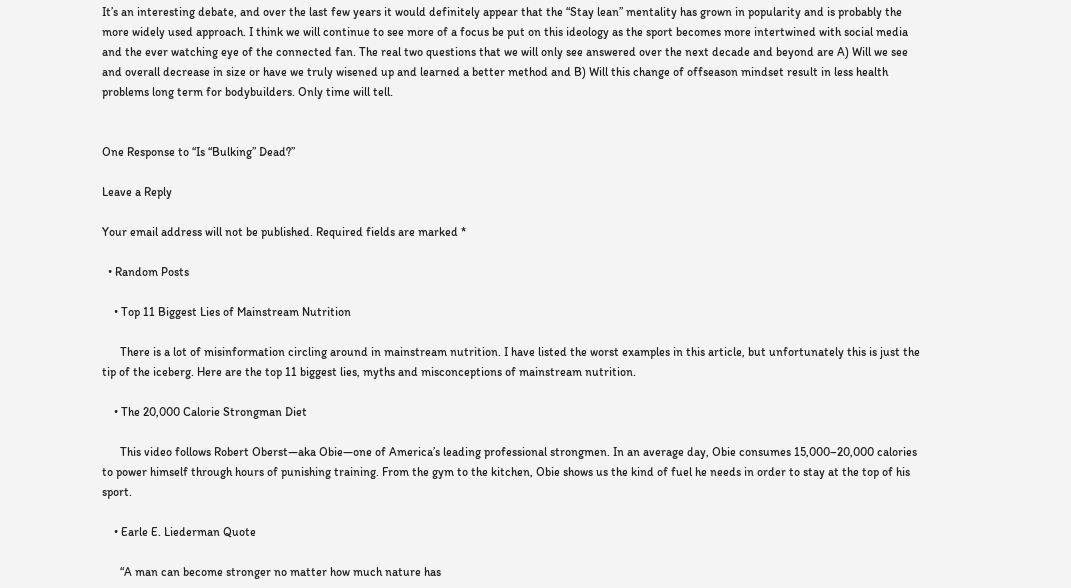It’s an interesting debate, and over the last few years it would definitely appear that the “Stay lean” mentality has grown in popularity and is probably the more widely used approach. I think we will continue to see more of a focus be put on this ideology as the sport becomes more intertwined with social media and the ever watching eye of the connected fan. The real two questions that we will only see answered over the next decade and beyond are A) Will we see and overall decrease in size or have we truly wisened up and learned a better method and B) Will this change of offseason mindset result in less health problems long term for bodybuilders. Only time will tell.


One Response to “Is “Bulking” Dead?”

Leave a Reply

Your email address will not be published. Required fields are marked *

  • Random Posts

    • Top 11 Biggest Lies of Mainstream Nutrition

      There is a lot of misinformation circling around in mainstream nutrition. I have listed the worst examples in this article, but unfortunately this is just the tip of the iceberg. Here are the top 11 biggest lies, myths and misconceptions of mainstream nutrition.

    • The 20,000 Calorie Strongman Diet

      This video follows Robert Oberst—aka Obie—one of America’s leading professional strongmen. In an average day, Obie consumes 15,000–20,000 calories to power himself through hours of punishing training. From the gym to the kitchen, Obie shows us the kind of fuel he needs in order to stay at the top of his sport.

    • Earle E. Liederman Quote

      “A man can become stronger no matter how much nature has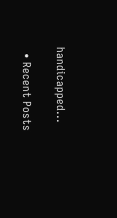handicapped...

  • Recent Posts